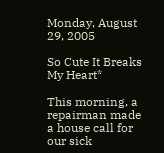Monday, August 29, 2005

So Cute It Breaks My Heart*

This morning, a repairman made a house call for our sick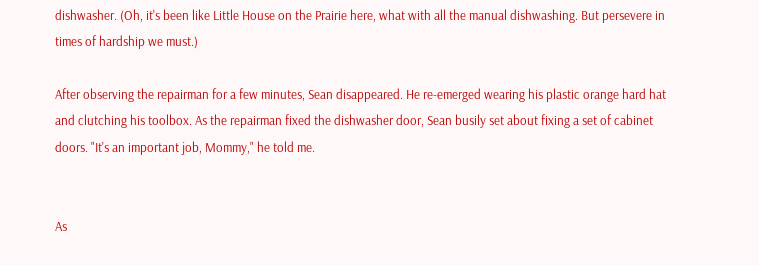dishwasher. (Oh, it's been like Little House on the Prairie here, what with all the manual dishwashing. But persevere in times of hardship we must.)

After observing the repairman for a few minutes, Sean disappeared. He re-emerged wearing his plastic orange hard hat and clutching his toolbox. As the repairman fixed the dishwasher door, Sean busily set about fixing a set of cabinet doors. "It's an important job, Mommy," he told me.


As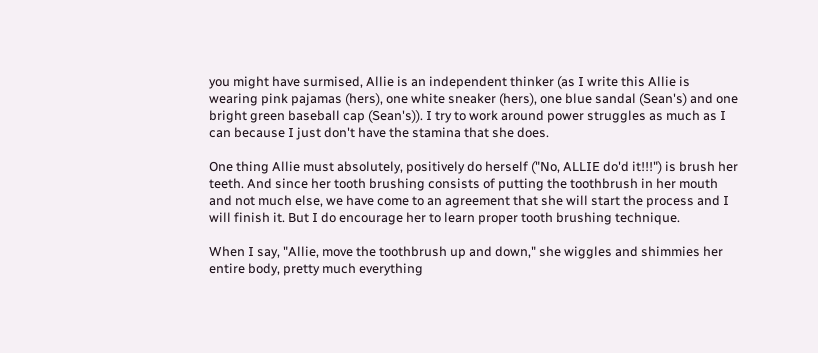you might have surmised, Allie is an independent thinker (as I write this Allie is wearing pink pajamas (hers), one white sneaker (hers), one blue sandal (Sean's) and one bright green baseball cap (Sean's)). I try to work around power struggles as much as I can because I just don't have the stamina that she does.

One thing Allie must absolutely, positively do herself ("No, ALLIE do'd it!!!") is brush her teeth. And since her tooth brushing consists of putting the toothbrush in her mouth and not much else, we have come to an agreement that she will start the process and I will finish it. But I do encourage her to learn proper tooth brushing technique.

When I say, "Allie, move the toothbrush up and down," she wiggles and shimmies her entire body, pretty much everything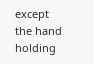except the hand holding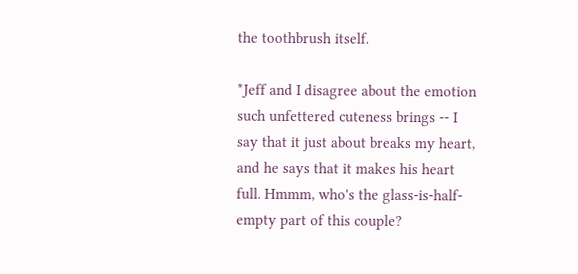the toothbrush itself.

*Jeff and I disagree about the emotion such unfettered cuteness brings -- I say that it just about breaks my heart, and he says that it makes his heart full. Hmmm, who's the glass-is-half-empty part of this couple?